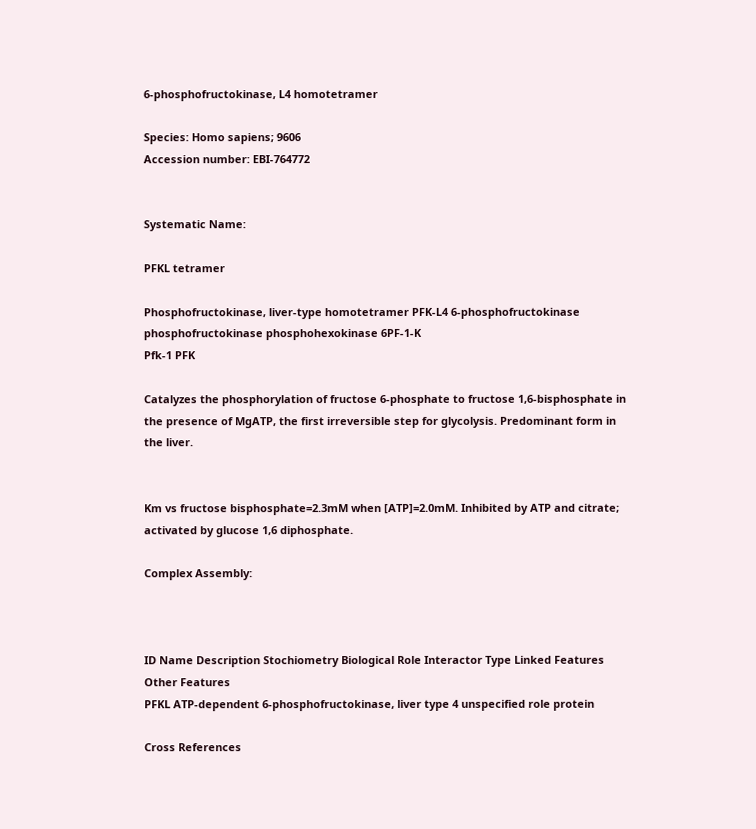6-phosphofructokinase, L4 homotetramer

Species: Homo sapiens; 9606
Accession number: EBI-764772


Systematic Name:

PFKL tetramer

Phosphofructokinase, liver-type homotetramer PFK-L4 6-phosphofructokinase
phosphofructokinase phosphohexokinase 6PF-1-K
Pfk-1 PFK

Catalyzes the phosphorylation of fructose 6-phosphate to fructose 1,6-bisphosphate in the presence of MgATP, the first irreversible step for glycolysis. Predominant form in the liver.


Km vs fructose bisphosphate=2.3mM when [ATP]=2.0mM. Inhibited by ATP and citrate; activated by glucose 1,6 diphosphate.

Complex Assembly:



ID Name Description Stochiometry Biological Role Interactor Type Linked Features Other Features
PFKL ATP-dependent 6-phosphofructokinase, liver type 4 unspecified role protein

Cross References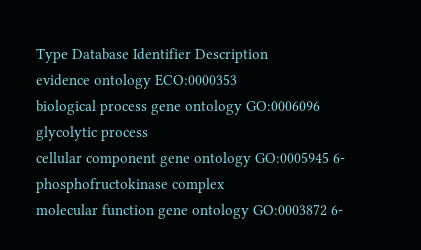Type Database Identifier Description
evidence ontology ECO:0000353
biological process gene ontology GO:0006096 glycolytic process
cellular component gene ontology GO:0005945 6-phosphofructokinase complex
molecular function gene ontology GO:0003872 6-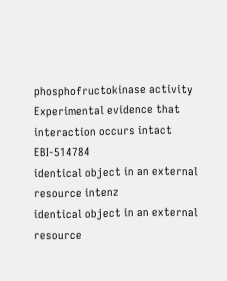phosphofructokinase activity
Experimental evidence that interaction occurs intact EBI-514784
identical object in an external resource intenz
identical object in an external resource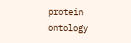protein ontology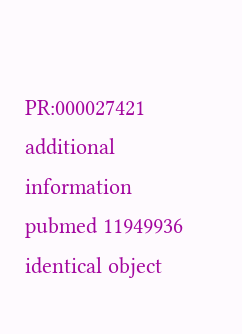PR:000027421
additional information pubmed 11949936
identical object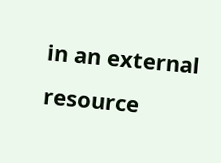in an external resource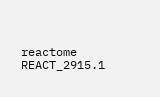reactome REACT_2915.1